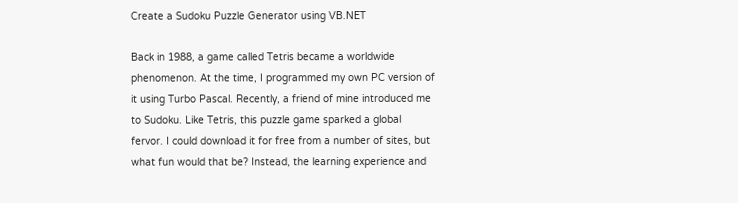Create a Sudoku Puzzle Generator using VB.NET

Back in 1988, a game called Tetris became a worldwide phenomenon. At the time, I programmed my own PC version of it using Turbo Pascal. Recently, a friend of mine introduced me to Sudoku. Like Tetris, this puzzle game sparked a global fervor. I could download it for free from a number of sites, but what fun would that be? Instead, the learning experience and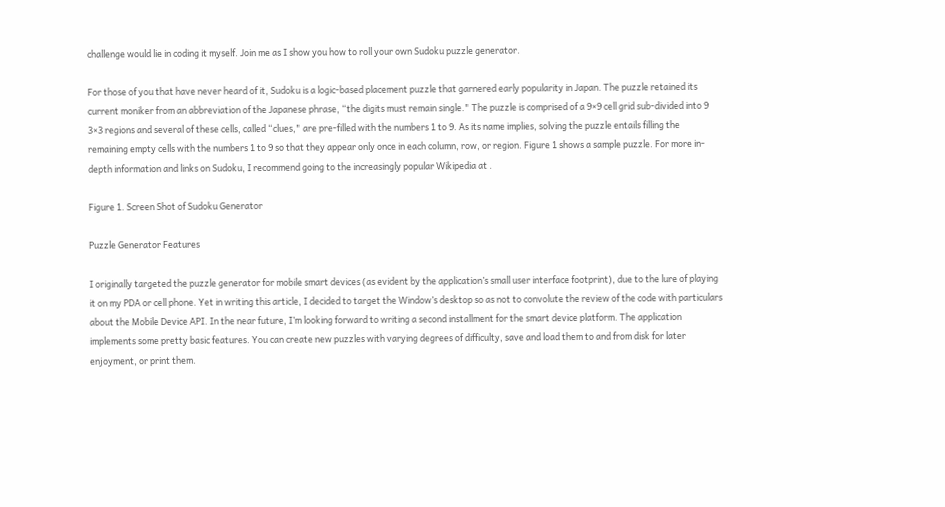challenge would lie in coding it myself. Join me as I show you how to roll your own Sudoku puzzle generator.

For those of you that have never heard of it, Sudoku is a logic-based placement puzzle that garnered early popularity in Japan. The puzzle retained its current moniker from an abbreviation of the Japanese phrase, “the digits must remain single." The puzzle is comprised of a 9×9 cell grid sub-divided into 9 3×3 regions and several of these cells, called “clues," are pre-filled with the numbers 1 to 9. As its name implies, solving the puzzle entails filling the remaining empty cells with the numbers 1 to 9 so that they appear only once in each column, row, or region. Figure 1 shows a sample puzzle. For more in-depth information and links on Sudoku, I recommend going to the increasingly popular Wikipedia at .

Figure 1. Screen Shot of Sudoku Generator

Puzzle Generator Features

I originally targeted the puzzle generator for mobile smart devices (as evident by the application’s small user interface footprint), due to the lure of playing it on my PDA or cell phone. Yet in writing this article, I decided to target the Window’s desktop so as not to convolute the review of the code with particulars about the Mobile Device API. In the near future, I’m looking forward to writing a second installment for the smart device platform. The application implements some pretty basic features. You can create new puzzles with varying degrees of difficulty, save and load them to and from disk for later enjoyment, or print them.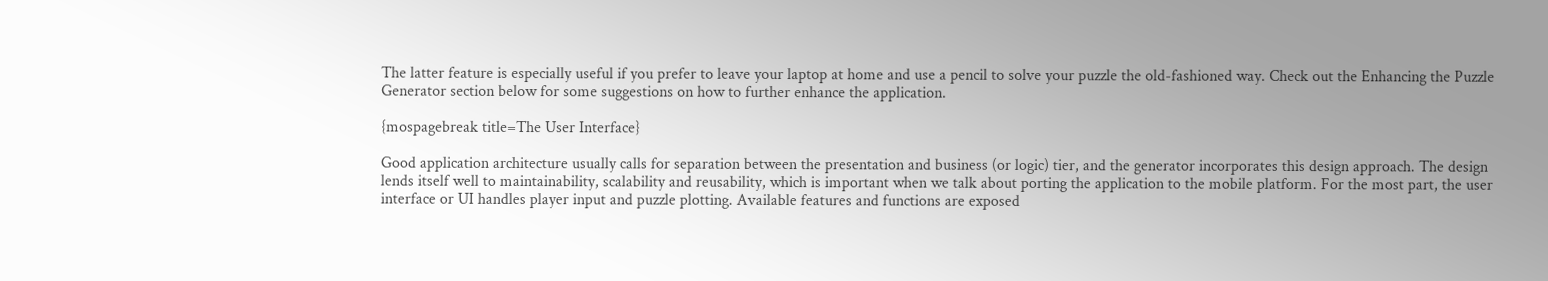The latter feature is especially useful if you prefer to leave your laptop at home and use a pencil to solve your puzzle the old-fashioned way. Check out the Enhancing the Puzzle Generator section below for some suggestions on how to further enhance the application.

{mospagebreak title=The User Interface}

Good application architecture usually calls for separation between the presentation and business (or logic) tier, and the generator incorporates this design approach. The design lends itself well to maintainability, scalability and reusability, which is important when we talk about porting the application to the mobile platform. For the most part, the user interface or UI handles player input and puzzle plotting. Available features and functions are exposed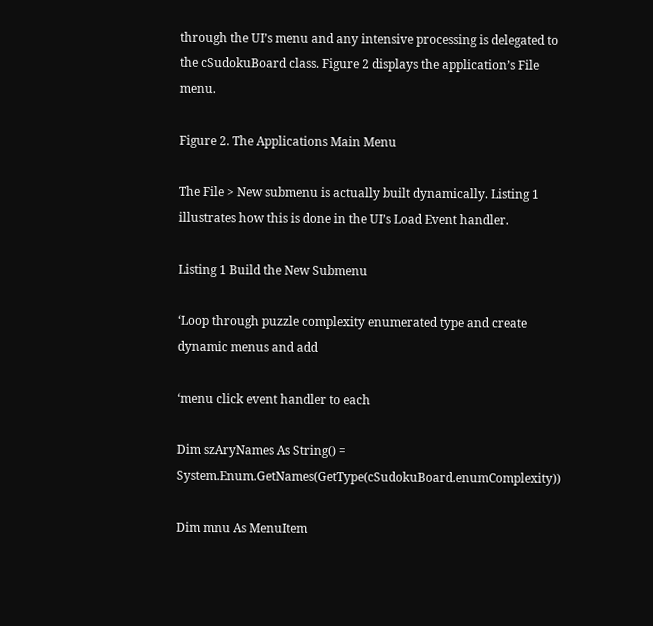through the UI’s menu and any intensive processing is delegated to the cSudokuBoard class. Figure 2 displays the application’s File menu.

Figure 2. The Applications Main Menu

The File > New submenu is actually built dynamically. Listing 1 illustrates how this is done in the UI’s Load Event handler.

Listing 1 Build the New Submenu

‘Loop through puzzle complexity enumerated type and create dynamic menus and add

‘menu click event handler to each

Dim szAryNames As String() = System.Enum.GetNames(GetType(cSudokuBoard.enumComplexity))

Dim mnu As MenuItem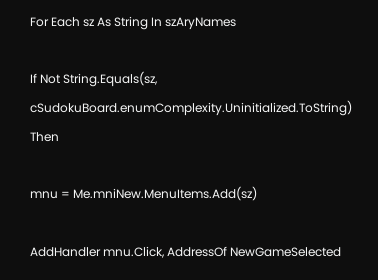For Each sz As String In szAryNames

If Not String.Equals(sz, cSudokuBoard.enumComplexity.Uninitialized.ToString) Then

mnu = Me.mniNew.MenuItems.Add(sz)

AddHandler mnu.Click, AddressOf NewGameSelected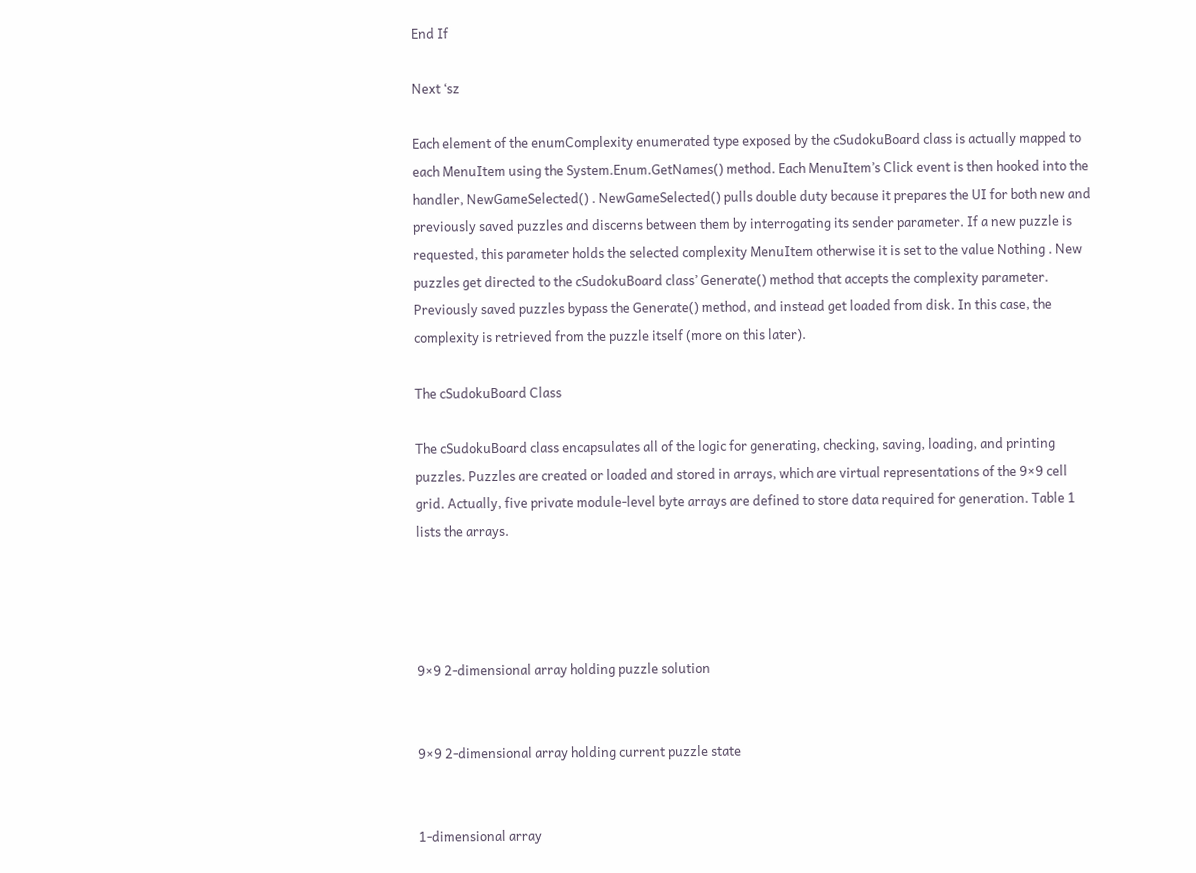End If

Next ‘sz

Each element of the enumComplexity enumerated type exposed by the cSudokuBoard class is actually mapped to each MenuItem using the System.Enum.GetNames() method. Each MenuItem’s Click event is then hooked into the handler, NewGameSelected() . NewGameSelected() pulls double duty because it prepares the UI for both new and previously saved puzzles and discerns between them by interrogating its sender parameter. If a new puzzle is requested, this parameter holds the selected complexity MenuItem otherwise it is set to the value Nothing . New puzzles get directed to the cSudokuBoard class’ Generate() method that accepts the complexity parameter. Previously saved puzzles bypass the Generate() method, and instead get loaded from disk. In this case, the complexity is retrieved from the puzzle itself (more on this later).

The cSudokuBoard Class

The cSudokuBoard class encapsulates all of the logic for generating, checking, saving, loading, and printing puzzles. Puzzles are created or loaded and stored in arrays, which are virtual representations of the 9×9 cell grid. Actually, five private module-level byte arrays are defined to store data required for generation. Table 1 lists the arrays.




9×9 2-dimensional array holding puzzle solution


9×9 2-dimensional array holding current puzzle state


1-dimensional array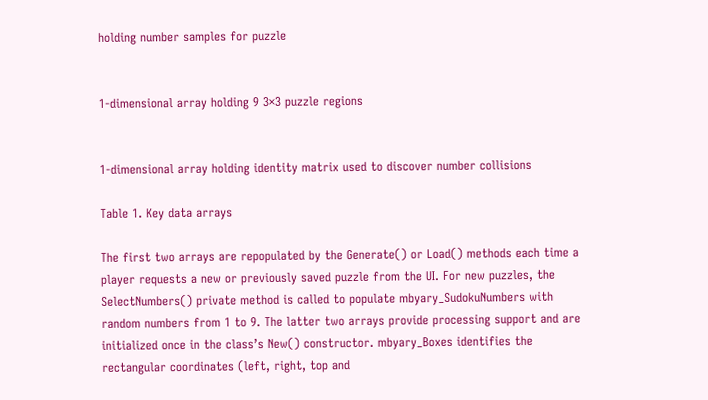holding number samples for puzzle


1-dimensional array holding 9 3×3 puzzle regions


1-dimensional array holding identity matrix used to discover number collisions

Table 1. Key data arrays

The first two arrays are repopulated by the Generate() or Load() methods each time a player requests a new or previously saved puzzle from the UI. For new puzzles, the SelectNumbers() private method is called to populate mbyary_SudokuNumbers with random numbers from 1 to 9. The latter two arrays provide processing support and are initialized once in the class’s New() constructor. mbyary_Boxes identifies the rectangular coordinates (left, right, top and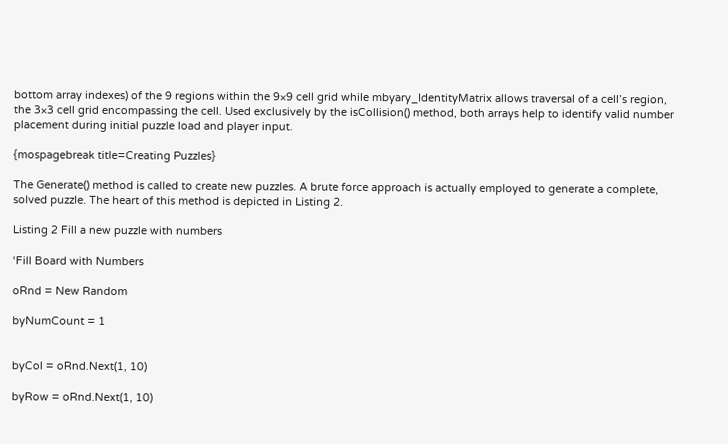bottom array indexes) of the 9 regions within the 9×9 cell grid while mbyary_IdentityMatrix allows traversal of a cell’s region, the 3×3 cell grid encompassing the cell. Used exclusively by the isCollision() method, both arrays help to identify valid number placement during initial puzzle load and player input.

{mospagebreak title=Creating Puzzles}

The Generate() method is called to create new puzzles. A brute force approach is actually employed to generate a complete, solved puzzle. The heart of this method is depicted in Listing 2.

Listing 2 Fill a new puzzle with numbers

‘Fill Board with Numbers

oRnd = New Random

byNumCount = 1


byCol = oRnd.Next(1, 10)

byRow = oRnd.Next(1, 10)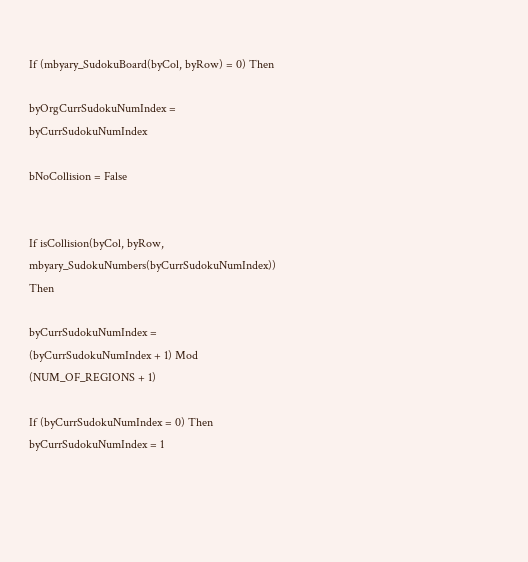If (mbyary_SudokuBoard(byCol, byRow) = 0) Then

byOrgCurrSudokuNumIndex = byCurrSudokuNumIndex

bNoCollision = False


If isCollision(byCol, byRow, mbyary_SudokuNumbers(byCurrSudokuNumIndex)) Then

byCurrSudokuNumIndex = (byCurrSudokuNumIndex + 1) Mod (NUM_OF_REGIONS + 1)

If (byCurrSudokuNumIndex = 0) Then byCurrSudokuNumIndex = 1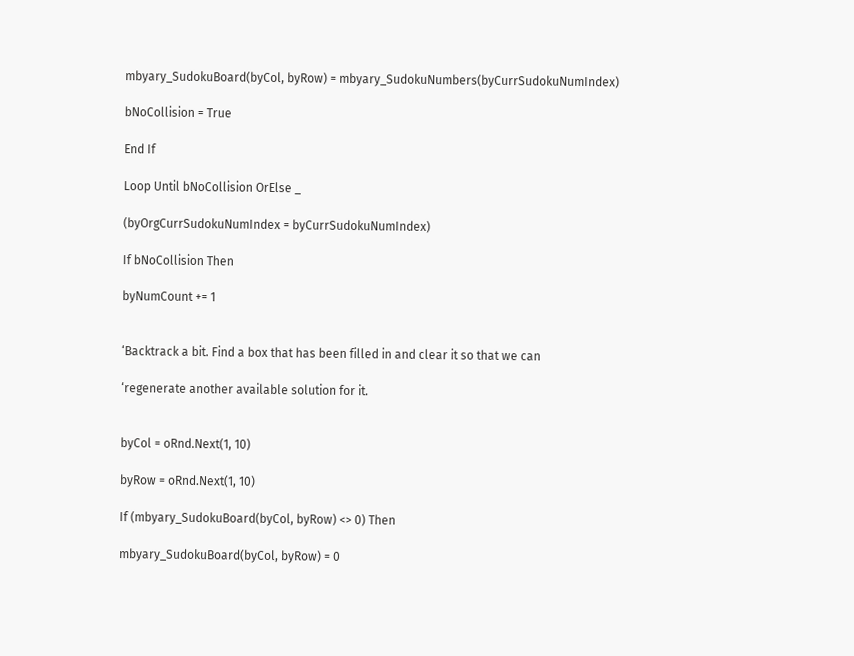mbyary_SudokuBoard(byCol, byRow) = mbyary_SudokuNumbers(byCurrSudokuNumIndex)

bNoCollision = True

End If

Loop Until bNoCollision OrElse _

(byOrgCurrSudokuNumIndex = byCurrSudokuNumIndex)

If bNoCollision Then

byNumCount += 1


‘Backtrack a bit. Find a box that has been filled in and clear it so that we can

‘regenerate another available solution for it.


byCol = oRnd.Next(1, 10)

byRow = oRnd.Next(1, 10)

If (mbyary_SudokuBoard(byCol, byRow) <> 0) Then

mbyary_SudokuBoard(byCol, byRow) = 0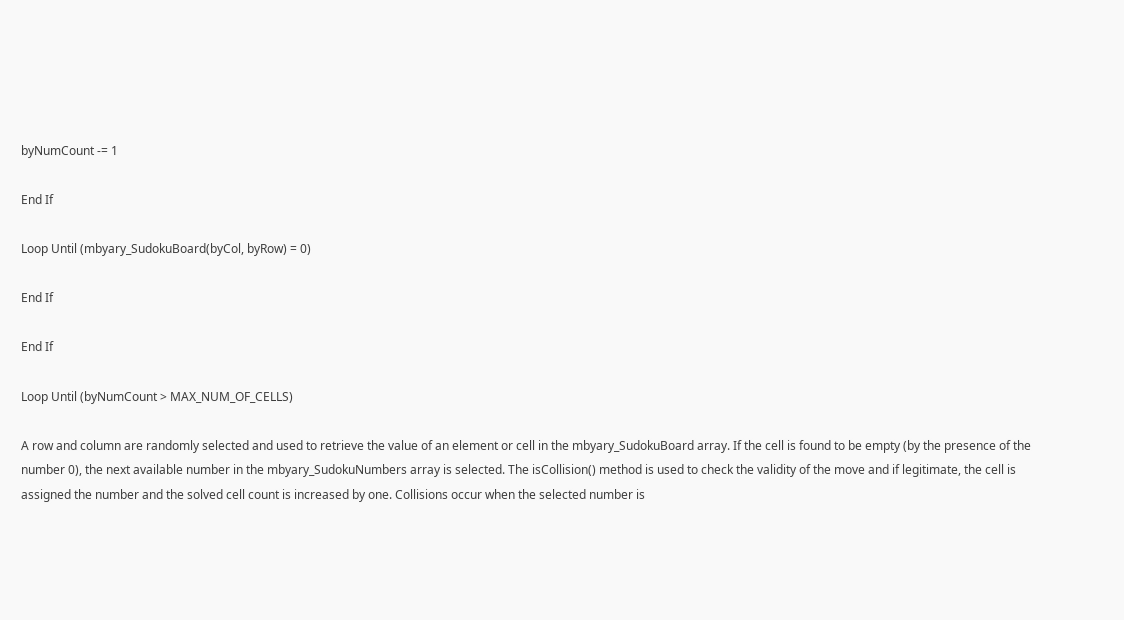byNumCount -= 1

End If

Loop Until (mbyary_SudokuBoard(byCol, byRow) = 0)

End If

End If

Loop Until (byNumCount > MAX_NUM_OF_CELLS)

A row and column are randomly selected and used to retrieve the value of an element or cell in the mbyary_SudokuBoard array. If the cell is found to be empty (by the presence of the number 0), the next available number in the mbyary_SudokuNumbers array is selected. The isCollision() method is used to check the validity of the move and if legitimate, the cell is assigned the number and the solved cell count is increased by one. Collisions occur when the selected number is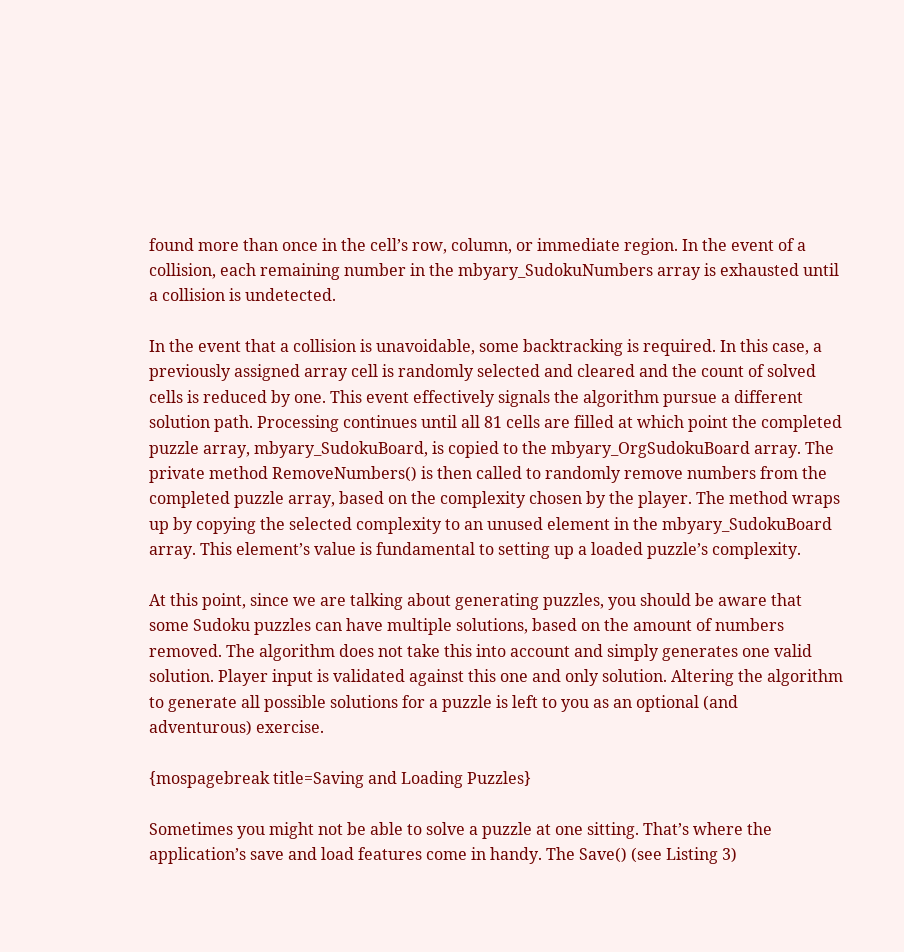found more than once in the cell’s row, column, or immediate region. In the event of a collision, each remaining number in the mbyary_SudokuNumbers array is exhausted until a collision is undetected.

In the event that a collision is unavoidable, some backtracking is required. In this case, a previously assigned array cell is randomly selected and cleared and the count of solved cells is reduced by one. This event effectively signals the algorithm pursue a different solution path. Processing continues until all 81 cells are filled at which point the completed puzzle array, mbyary_SudokuBoard, is copied to the mbyary_OrgSudokuBoard array. The private method RemoveNumbers() is then called to randomly remove numbers from the completed puzzle array, based on the complexity chosen by the player. The method wraps up by copying the selected complexity to an unused element in the mbyary_SudokuBoard array. This element’s value is fundamental to setting up a loaded puzzle’s complexity.

At this point, since we are talking about generating puzzles, you should be aware that some Sudoku puzzles can have multiple solutions, based on the amount of numbers removed. The algorithm does not take this into account and simply generates one valid solution. Player input is validated against this one and only solution. Altering the algorithm to generate all possible solutions for a puzzle is left to you as an optional (and adventurous) exercise.

{mospagebreak title=Saving and Loading Puzzles}

Sometimes you might not be able to solve a puzzle at one sitting. That’s where the application’s save and load features come in handy. The Save() (see Listing 3)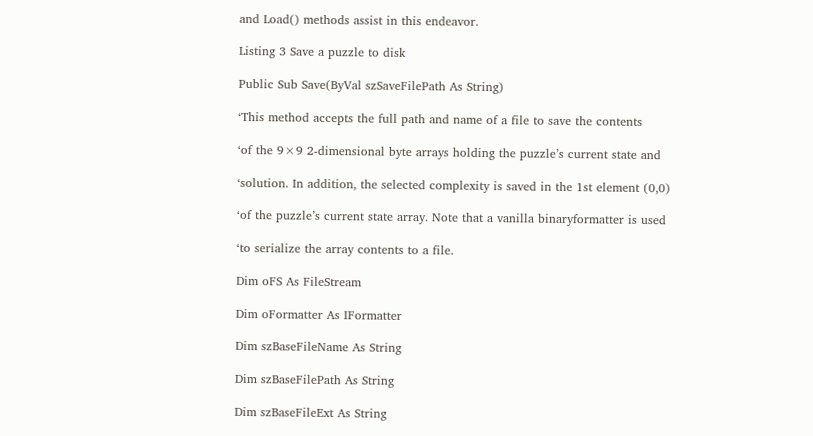and Load() methods assist in this endeavor.

Listing 3 Save a puzzle to disk

Public Sub Save(ByVal szSaveFilePath As String)

‘This method accepts the full path and name of a file to save the contents

‘of the 9×9 2-dimensional byte arrays holding the puzzle’s current state and

‘solution. In addition, the selected complexity is saved in the 1st element (0,0)

‘of the puzzle’s current state array. Note that a vanilla binaryformatter is used

‘to serialize the array contents to a file.

Dim oFS As FileStream

Dim oFormatter As IFormatter

Dim szBaseFileName As String

Dim szBaseFilePath As String

Dim szBaseFileExt As String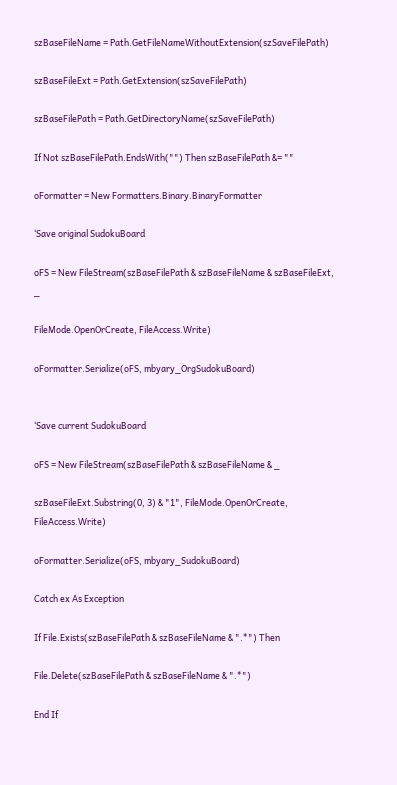szBaseFileName = Path.GetFileNameWithoutExtension(szSaveFilePath)

szBaseFileExt = Path.GetExtension(szSaveFilePath)

szBaseFilePath = Path.GetDirectoryName(szSaveFilePath)

If Not szBaseFilePath.EndsWith("") Then szBaseFilePath &= ""

oFormatter = New Formatters.Binary.BinaryFormatter

‘Save original SudokuBoard

oFS = New FileStream(szBaseFilePath & szBaseFileName & szBaseFileExt, _

FileMode.OpenOrCreate, FileAccess.Write)

oFormatter.Serialize(oFS, mbyary_OrgSudokuBoard)


‘Save current SudokuBoard

oFS = New FileStream(szBaseFilePath & szBaseFileName & _

szBaseFileExt.Substring(0, 3) & "1", FileMode.OpenOrCreate, FileAccess.Write)

oFormatter.Serialize(oFS, mbyary_SudokuBoard)

Catch ex As Exception

If File.Exists(szBaseFilePath & szBaseFileName & ".*") Then

File.Delete(szBaseFilePath & szBaseFileName & ".*")

End If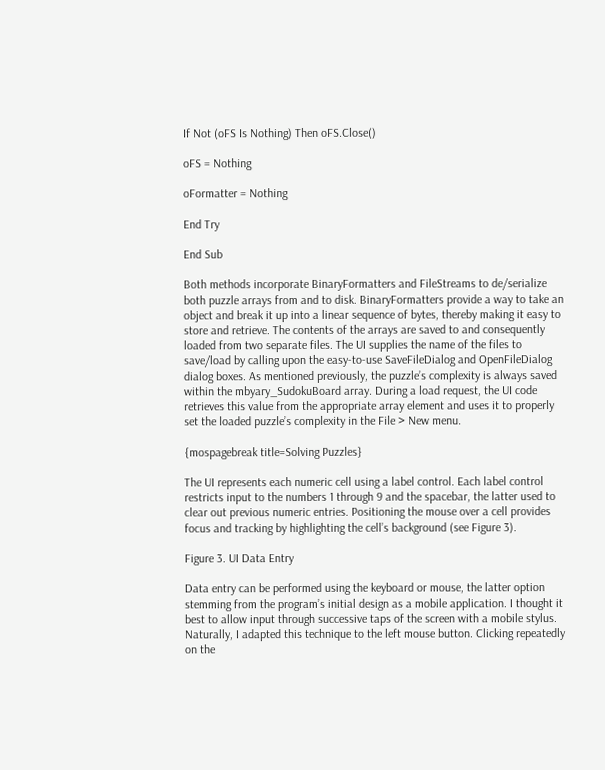If Not (oFS Is Nothing) Then oFS.Close()

oFS = Nothing

oFormatter = Nothing

End Try

End Sub

Both methods incorporate BinaryFormatters and FileStreams to de/serialize both puzzle arrays from and to disk. BinaryFormatters provide a way to take an object and break it up into a linear sequence of bytes, thereby making it easy to store and retrieve. The contents of the arrays are saved to and consequently loaded from two separate files. The UI supplies the name of the files to save/load by calling upon the easy-to-use SaveFileDialog and OpenFileDialog dialog boxes. As mentioned previously, the puzzle’s complexity is always saved within the mbyary_SudokuBoard array. During a load request, the UI code retrieves this value from the appropriate array element and uses it to properly set the loaded puzzle’s complexity in the File > New menu.

{mospagebreak title=Solving Puzzles}

The UI represents each numeric cell using a label control. Each label control restricts input to the numbers 1 through 9 and the spacebar, the latter used to clear out previous numeric entries. Positioning the mouse over a cell provides focus and tracking by highlighting the cell’s background (see Figure 3).

Figure 3. UI Data Entry

Data entry can be performed using the keyboard or mouse, the latter option stemming from the program’s initial design as a mobile application. I thought it best to allow input through successive taps of the screen with a mobile stylus. Naturally, I adapted this technique to the left mouse button. Clicking repeatedly on the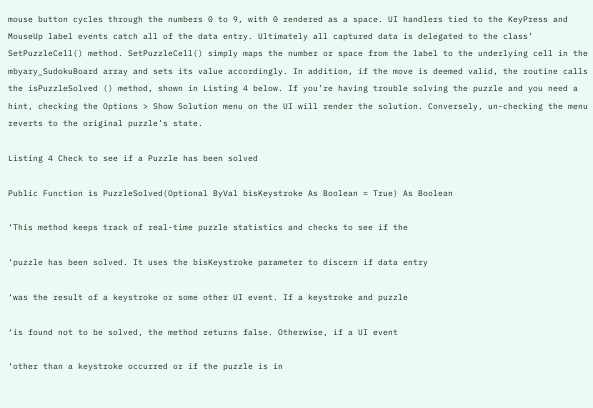mouse button cycles through the numbers 0 to 9, with 0 rendered as a space. UI handlers tied to the KeyPress and MouseUp label events catch all of the data entry. Ultimately all captured data is delegated to the class’ SetPuzzleCell() method. SetPuzzleCell() simply maps the number or space from the label to the underlying cell in the mbyary_SudokuBoard array and sets its value accordingly. In addition, if the move is deemed valid, the routine calls the isPuzzleSolved () method, shown in Listing 4 below. If you’re having trouble solving the puzzle and you need a hint, checking the Options > Show Solution menu on the UI will render the solution. Conversely, un-checking the menu reverts to the original puzzle’s state.

Listing 4 Check to see if a Puzzle has been solved

Public Function is PuzzleSolved(Optional ByVal bisKeystroke As Boolean = True) As Boolean

‘This method keeps track of real-time puzzle statistics and checks to see if the

‘puzzle has been solved. It uses the bisKeystroke parameter to discern if data entry

‘was the result of a keystroke or some other UI event. If a keystroke and puzzle

‘is found not to be solved, the method returns false. Otherwise, if a UI event

‘other than a keystroke occurred or if the puzzle is in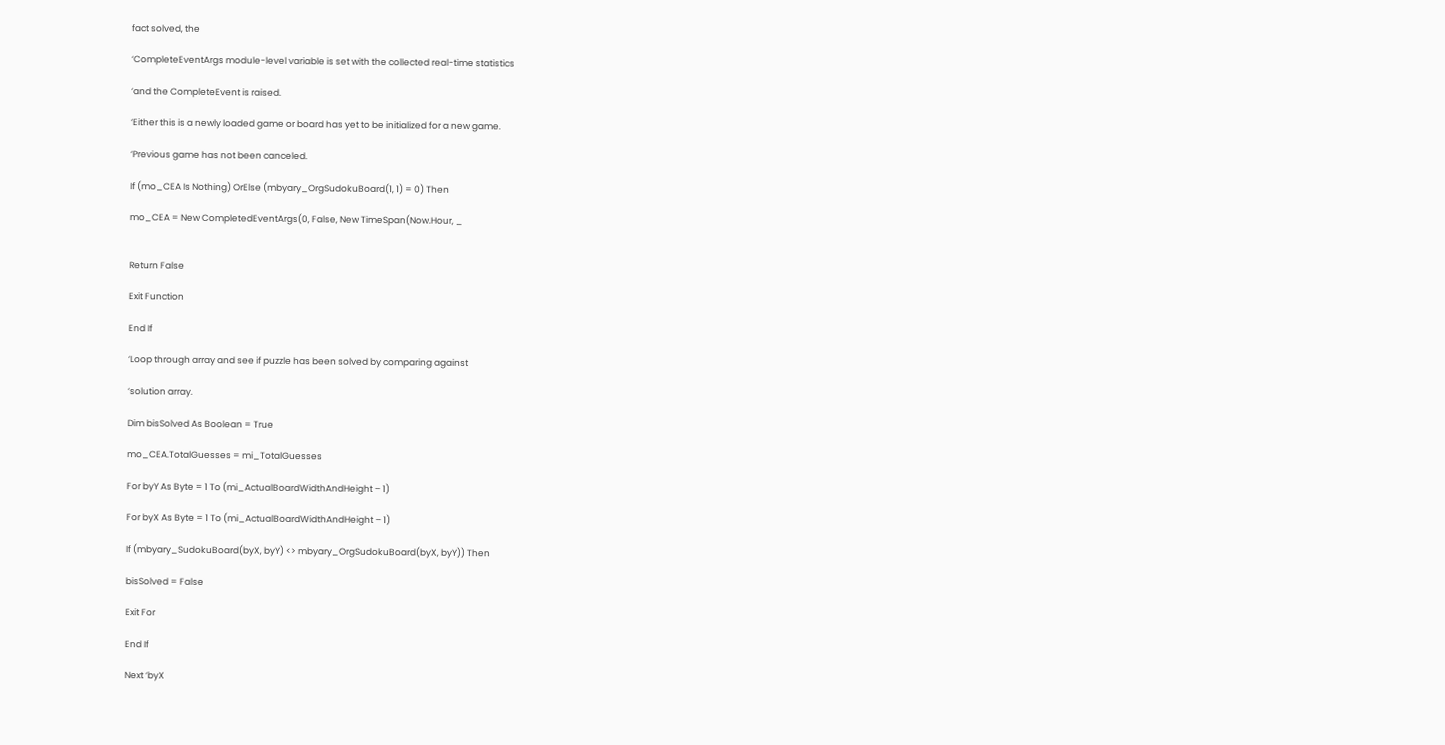fact solved, the

‘CompleteEventArgs module-level variable is set with the collected real-time statistics

‘and the CompleteEvent is raised.

‘Either this is a newly loaded game or board has yet to be initialized for a new game.

‘Previous game has not been canceled.

If (mo_CEA Is Nothing) OrElse (mbyary_OrgSudokuBoard(1, 1) = 0) Then

mo_CEA = New CompletedEventArgs(0, False, New TimeSpan(Now.Hour, _


Return False

Exit Function

End If

‘Loop through array and see if puzzle has been solved by comparing against

‘solution array.

Dim bisSolved As Boolean = True

mo_CEA.TotalGuesses = mi_TotalGuesses

For byY As Byte = 1 To (mi_ActualBoardWidthAndHeight – 1)

For byX As Byte = 1 To (mi_ActualBoardWidthAndHeight – 1)

If (mbyary_SudokuBoard(byX, byY) <> mbyary_OrgSudokuBoard(byX, byY)) Then

bisSolved = False

Exit For

End If

Next ‘byX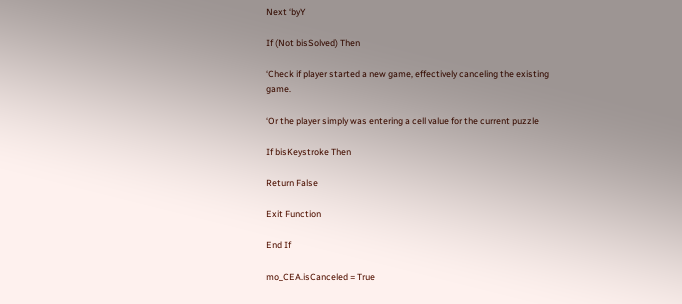Next ‘byY

If (Not bisSolved) Then

‘Check if player started a new game, effectively canceling the existing game.

‘Or the player simply was entering a cell value for the current puzzle

If bisKeystroke Then

Return False

Exit Function

End If

mo_CEA.isCanceled = True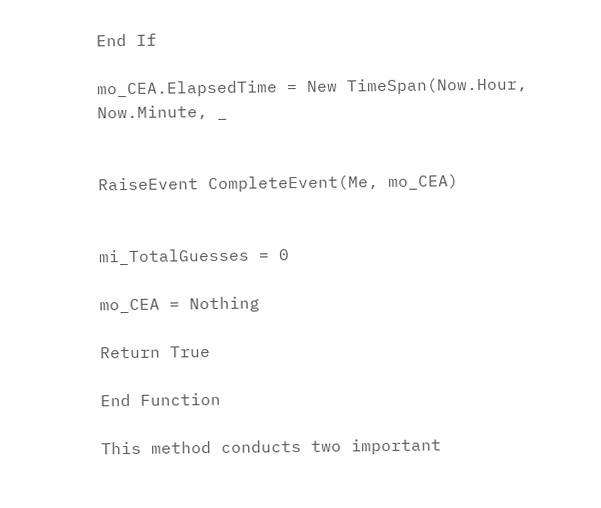End If

mo_CEA.ElapsedTime = New TimeSpan(Now.Hour, Now.Minute, _


RaiseEvent CompleteEvent(Me, mo_CEA)


mi_TotalGuesses = 0

mo_CEA = Nothing

Return True

End Function

This method conducts two important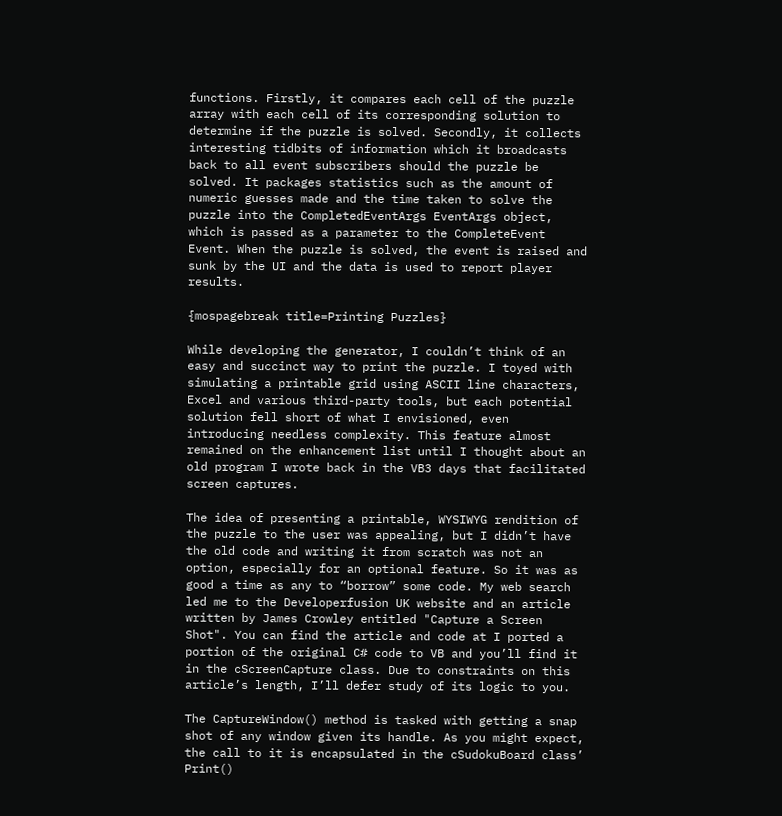functions. Firstly, it compares each cell of the puzzle array with each cell of its corresponding solution to determine if the puzzle is solved. Secondly, it collects interesting tidbits of information which it broadcasts back to all event subscribers should the puzzle be solved. It packages statistics such as the amount of numeric guesses made and the time taken to solve the puzzle into the CompletedEventArgs EventArgs object, which is passed as a parameter to the CompleteEvent Event. When the puzzle is solved, the event is raised and sunk by the UI and the data is used to report player results.

{mospagebreak title=Printing Puzzles}

While developing the generator, I couldn’t think of an easy and succinct way to print the puzzle. I toyed with simulating a printable grid using ASCII line characters, Excel and various third-party tools, but each potential solution fell short of what I envisioned, even introducing needless complexity. This feature almost remained on the enhancement list until I thought about an old program I wrote back in the VB3 days that facilitated screen captures.

The idea of presenting a printable, WYSIWYG rendition of the puzzle to the user was appealing, but I didn’t have the old code and writing it from scratch was not an option, especially for an optional feature. So it was as good a time as any to “borrow” some code. My web search led me to the Developerfusion UK website and an article written by James Crowley entitled "Capture a Screen Shot". You can find the article and code at I ported a portion of the original C# code to VB and you’ll find it in the cScreenCapture class. Due to constraints on this article’s length, I’ll defer study of its logic to you.

The CaptureWindow() method is tasked with getting a snap shot of any window given its handle. As you might expect, the call to it is encapsulated in the cSudokuBoard class’ Print()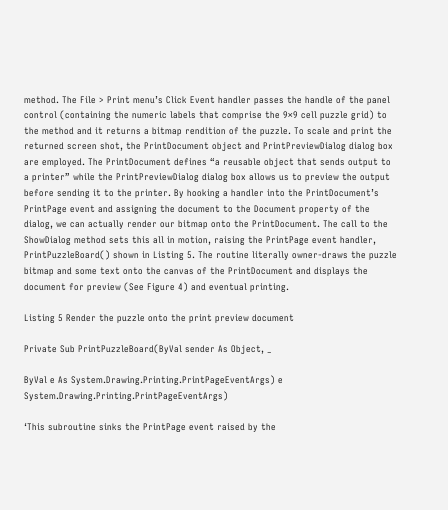method. The File > Print menu’s Click Event handler passes the handle of the panel control (containing the numeric labels that comprise the 9×9 cell puzzle grid) to the method and it returns a bitmap rendition of the puzzle. To scale and print the returned screen shot, the PrintDocument object and PrintPreviewDialog dialog box are employed. The PrintDocument defines “a reusable object that sends output to a printer” while the PrintPreviewDialog dialog box allows us to preview the output before sending it to the printer. By hooking a handler into the PrintDocument’s PrintPage event and assigning the document to the Document property of the dialog, we can actually render our bitmap onto the PrintDocument. The call to the ShowDialog method sets this all in motion, raising the PrintPage event handler, PrintPuzzleBoard() shown in Listing 5. The routine literally owner-draws the puzzle bitmap and some text onto the canvas of the PrintDocument and displays the document for preview (See Figure 4) and eventual printing.

Listing 5 Render the puzzle onto the print preview document

Private Sub PrintPuzzleBoard(ByVal sender As Object, _

ByVal e As System.Drawing.Printing.PrintPageEventArgs) e System.Drawing.Printing.PrintPageEventArgs)

‘This subroutine sinks the PrintPage event raised by the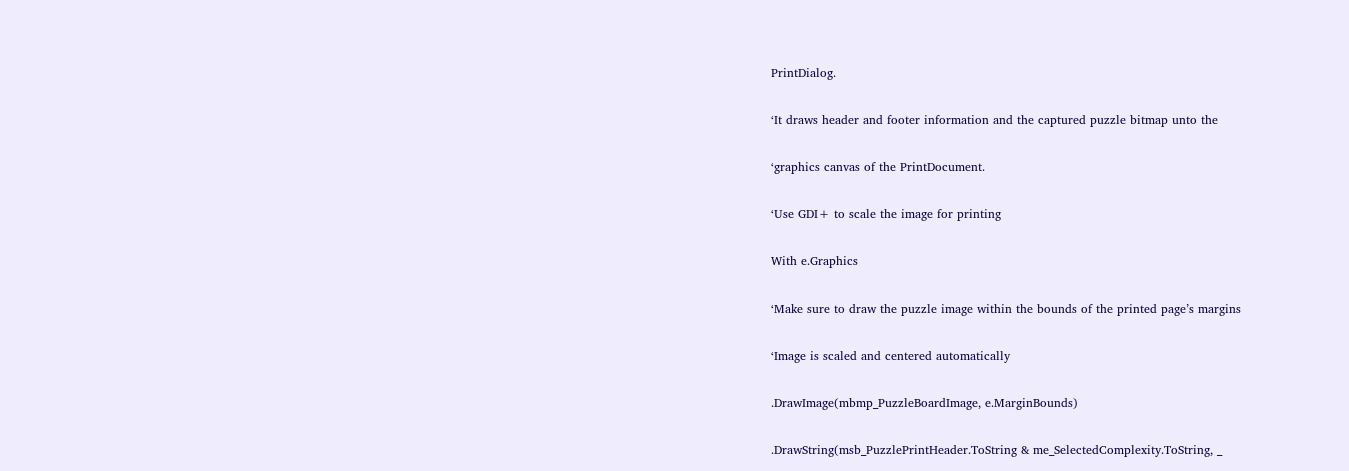PrintDialog.

‘It draws header and footer information and the captured puzzle bitmap unto the

‘graphics canvas of the PrintDocument.

‘Use GDI+ to scale the image for printing

With e.Graphics

‘Make sure to draw the puzzle image within the bounds of the printed page’s margins

‘Image is scaled and centered automatically

.DrawImage(mbmp_PuzzleBoardImage, e.MarginBounds)

.DrawString(msb_PuzzlePrintHeader.ToString & me_SelectedComplexity.ToString, _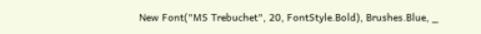New Font("MS Trebuchet", 20, FontStyle.Bold), Brushes.Blue, _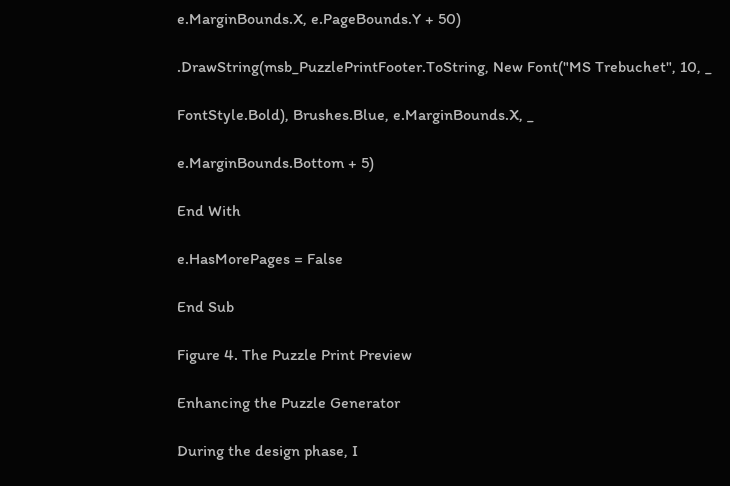e.MarginBounds.X, e.PageBounds.Y + 50)

.DrawString(msb_PuzzlePrintFooter.ToString, New Font("MS Trebuchet", 10, _

FontStyle.Bold), Brushes.Blue, e.MarginBounds.X, _

e.MarginBounds.Bottom + 5)

End With

e.HasMorePages = False

End Sub

Figure 4. The Puzzle Print Preview

Enhancing the Puzzle Generator

During the design phase, I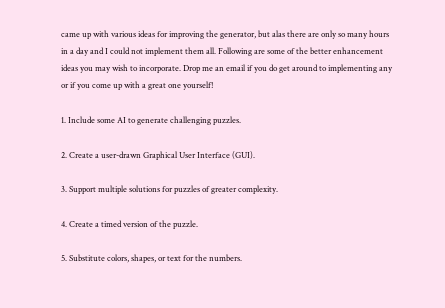came up with various ideas for improving the generator, but alas there are only so many hours in a day and I could not implement them all. Following are some of the better enhancement ideas you may wish to incorporate. Drop me an email if you do get around to implementing any or if you come up with a great one yourself!

1. Include some AI to generate challenging puzzles.

2. Create a user-drawn Graphical User Interface (GUI).

3. Support multiple solutions for puzzles of greater complexity.

4. Create a timed version of the puzzle.

5. Substitute colors, shapes, or text for the numbers.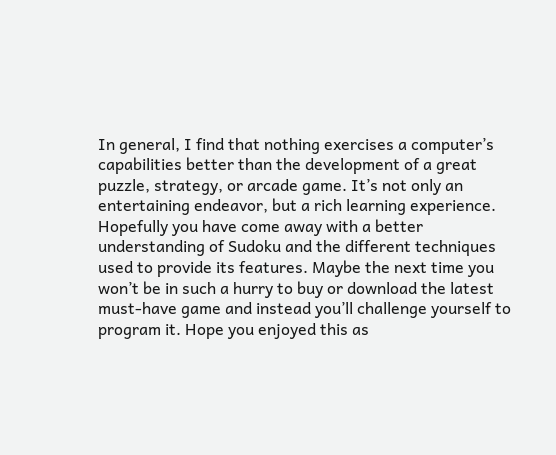In general, I find that nothing exercises a computer’s capabilities better than the development of a great puzzle, strategy, or arcade game. It’s not only an entertaining endeavor, but a rich learning experience. Hopefully you have come away with a better understanding of Sudoku and the different techniques used to provide its features. Maybe the next time you won’t be in such a hurry to buy or download the latest must-have game and instead you’ll challenge yourself to program it. Hope you enjoyed this as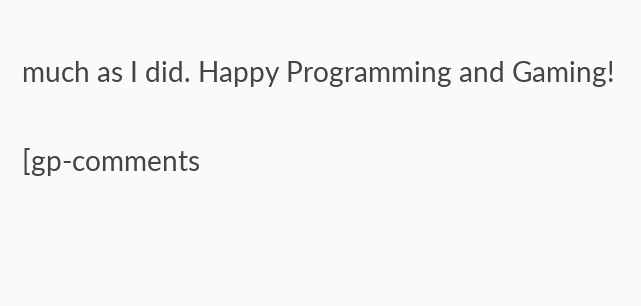much as I did. Happy Programming and Gaming!

[gp-comments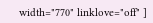width="770" linklove="off" ]